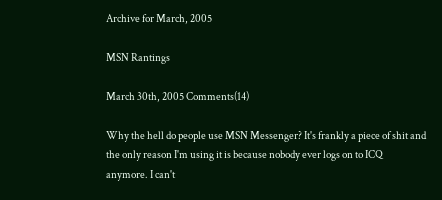Archive for March, 2005

MSN Rantings

March 30th, 2005 Comments(14)

Why the hell do people use MSN Messenger? It's frankly a piece of shit and the only reason I'm using it is because nobody ever logs on to ICQ anymore. I can't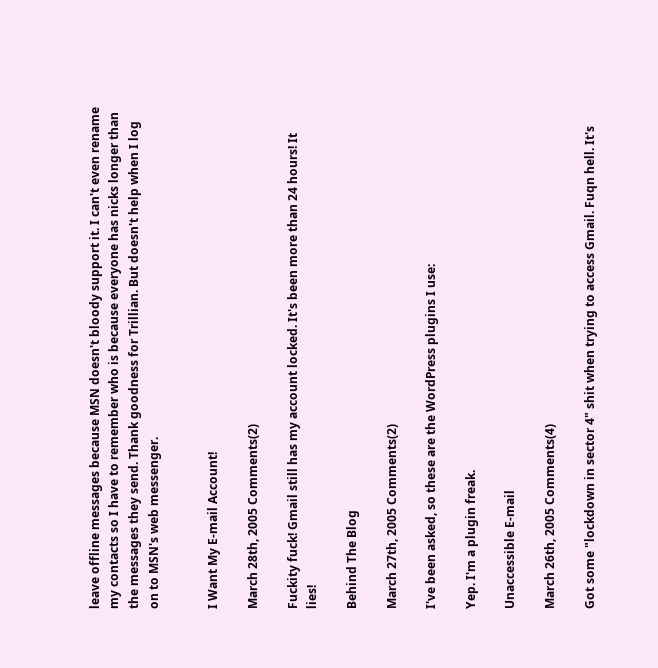leave offline messages because MSN doesn't bloody support it. I can't even rename my contacts so I have to remember who is because everyone has nicks longer than the messages they send. Thank goodness for Trillian. But doesn't help when I log on to MSN's web messenger.


I Want My E-mail Account!

March 28th, 2005 Comments(2)

Fuckity fuck! Gmail still has my account locked. It's been more than 24 hours! It lies!

Behind The Blog

March 27th, 2005 Comments(2)

I've been asked, so these are the WordPress plugins I use:

Yep. I'm a plugin freak.

Unaccessible E-mail

March 26th, 2005 Comments(4)

Got some "lockdown in sector 4" shit when trying to access Gmail. Fuqn hell. It's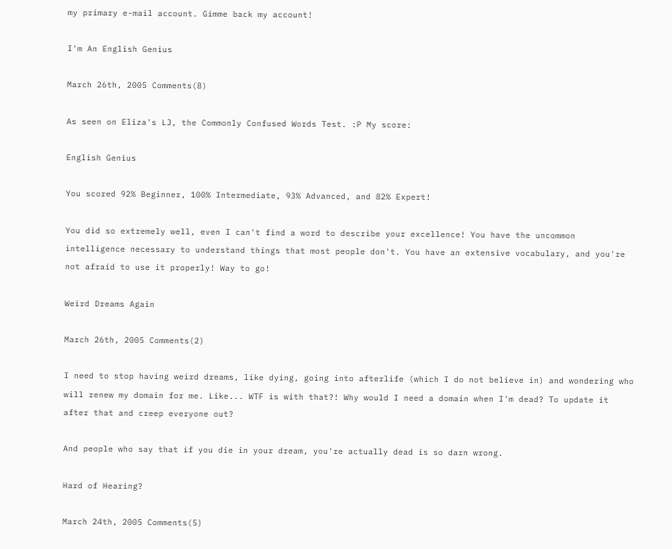my primary e-mail account. Gimme back my account!

I'm An English Genius

March 26th, 2005 Comments(8)

As seen on Eliza's LJ, the Commonly Confused Words Test. :P My score:

English Genius

You scored 92% Beginner, 100% Intermediate, 93% Advanced, and 82% Expert!

You did so extremely well, even I can't find a word to describe your excellence! You have the uncommon intelligence necessary to understand things that most people don't. You have an extensive vocabulary, and you're not afraid to use it properly! Way to go!

Weird Dreams Again

March 26th, 2005 Comments(2)

I need to stop having weird dreams, like dying, going into afterlife (which I do not believe in) and wondering who will renew my domain for me. Like... WTF is with that?! Why would I need a domain when I'm dead? To update it after that and creep everyone out?

And people who say that if you die in your dream, you're actually dead is so darn wrong.

Hard of Hearing?

March 24th, 2005 Comments(5)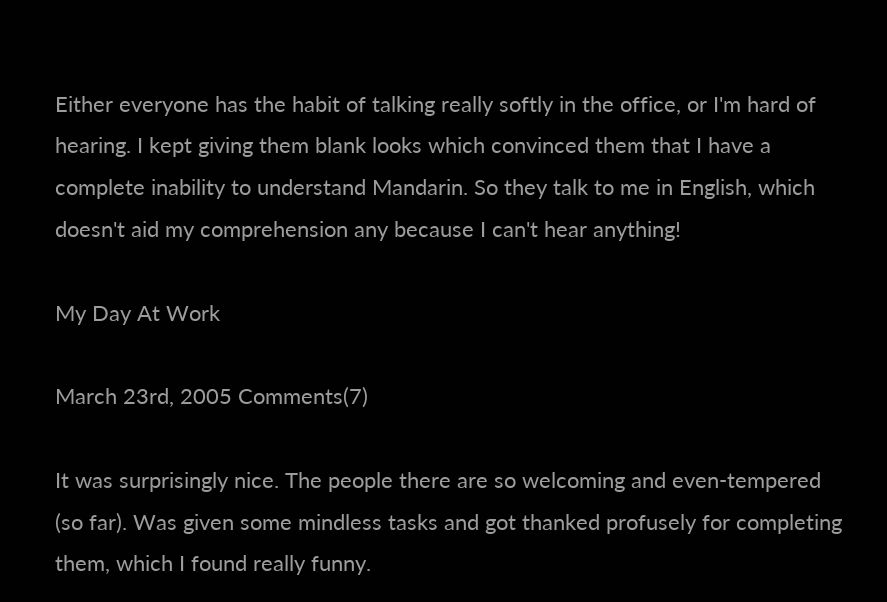Either everyone has the habit of talking really softly in the office, or I'm hard of hearing. I kept giving them blank looks which convinced them that I have a complete inability to understand Mandarin. So they talk to me in English, which doesn't aid my comprehension any because I can't hear anything!

My Day At Work

March 23rd, 2005 Comments(7)

It was surprisingly nice. The people there are so welcoming and even-tempered (so far). Was given some mindless tasks and got thanked profusely for completing them, which I found really funny.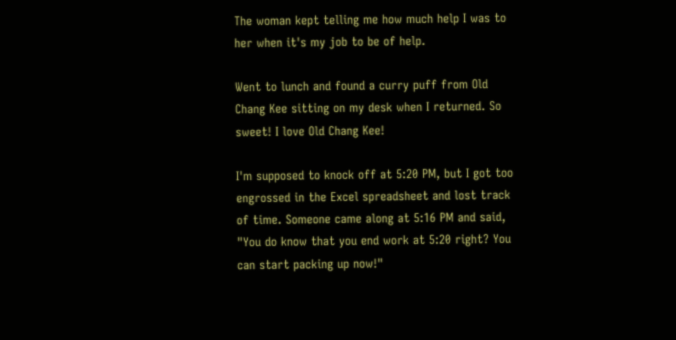The woman kept telling me how much help I was to her when it's my job to be of help.

Went to lunch and found a curry puff from Old Chang Kee sitting on my desk when I returned. So sweet! I love Old Chang Kee!

I'm supposed to knock off at 5:20 PM, but I got too engrossed in the Excel spreadsheet and lost track of time. Someone came along at 5:16 PM and said, "You do know that you end work at 5:20 right? You can start packing up now!"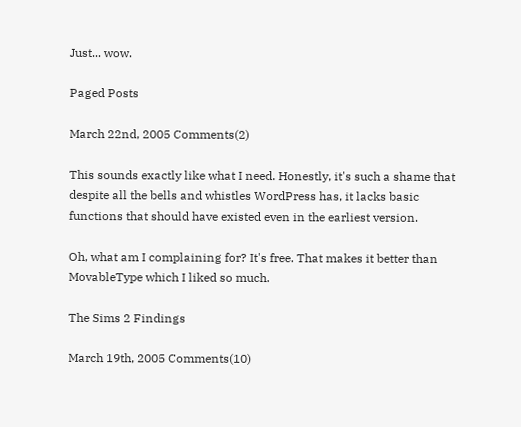Just... wow.

Paged Posts

March 22nd, 2005 Comments(2)

This sounds exactly like what I need. Honestly, it's such a shame that despite all the bells and whistles WordPress has, it lacks basic functions that should have existed even in the earliest version.

Oh, what am I complaining for? It's free. That makes it better than MovableType which I liked so much.

The Sims 2 Findings

March 19th, 2005 Comments(10)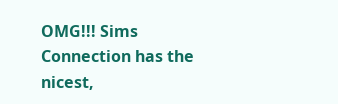OMG!!! Sims Connection has the nicest,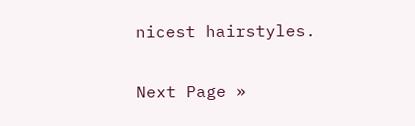nicest hairstyles.

Next Page »